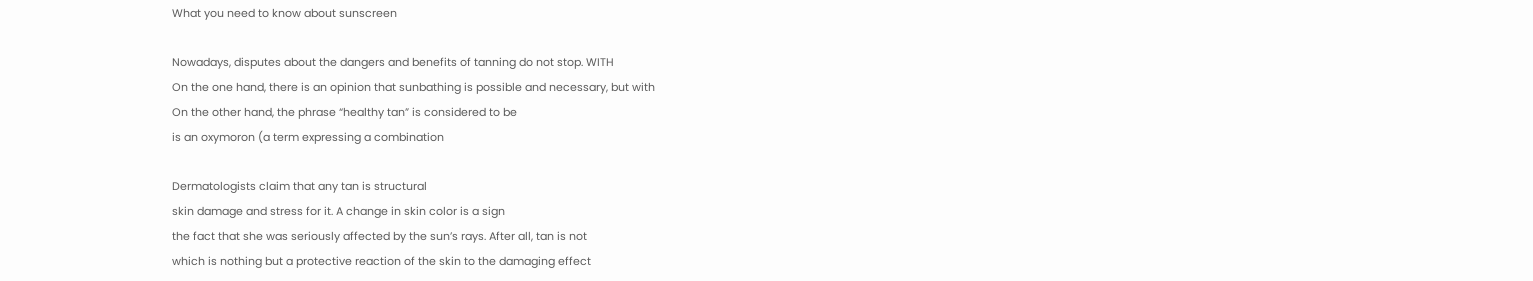What you need to know about sunscreen

Nowadays, disputes about the dangers and benefits of tanning do not stop. WITH
On the one hand, there is an opinion that sunbathing is possible and necessary, but with
On the other hand, the phrase “healthy tan” is considered to be
is an oxymoron (a term expressing a combination

Dermatologists claim that any tan is structural
skin damage and stress for it. A change in skin color is a sign
the fact that she was seriously affected by the sun’s rays. After all, tan is not
which is nothing but a protective reaction of the skin to the damaging effect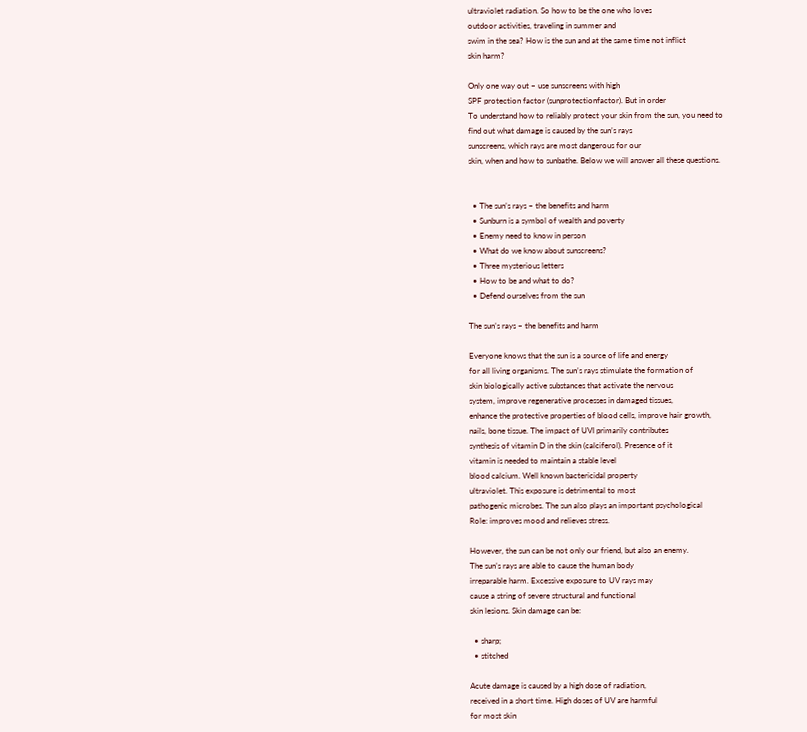ultraviolet radiation. So how to be the one who loves
outdoor activities, traveling in summer and
swim in the sea? How is the sun and at the same time not inflict
skin harm?

Only one way out – use sunscreens with high
SPF protection factor (sunprotectionfactor). But in order
To understand how to reliably protect your skin from the sun, you need to
find out what damage is caused by the sun’s rays
sunscreens, which rays are most dangerous for our
skin, when and how to sunbathe. Below we will answer all these questions.


  • The sun’s rays – the benefits and harm
  • Sunburn is a symbol of wealth and poverty
  • Enemy need to know in person
  • What do we know about sunscreens?
  • Three mysterious letters
  • How to be and what to do?
  • Defend ourselves from the sun

The sun’s rays – the benefits and harm

Everyone knows that the sun is a source of life and energy
for all living organisms. The sun’s rays stimulate the formation of
skin biologically active substances that activate the nervous
system, improve regenerative processes in damaged tissues,
enhance the protective properties of blood cells, improve hair growth,
nails, bone tissue. The impact of UVI primarily contributes
synthesis of vitamin D in the skin (calciferol). Presence of it
vitamin is needed to maintain a stable level
blood calcium. Well known bactericidal property
ultraviolet. This exposure is detrimental to most
pathogenic microbes. The sun also plays an important psychological
Role: improves mood and relieves stress.

However, the sun can be not only our friend, but also an enemy.
The sun’s rays are able to cause the human body
irreparable harm. Excessive exposure to UV rays may
cause a string of severe structural and functional
skin lesions. Skin damage can be:

  • sharp;
  • stitched

Acute damage is caused by a high dose of radiation,
received in a short time. High doses of UV are harmful
for most skin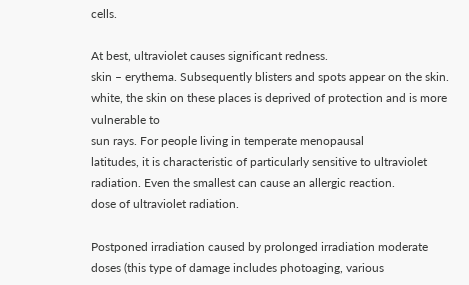cells.

At best, ultraviolet causes significant redness.
skin – erythema. Subsequently blisters and spots appear on the skin.
white, the skin on these places is deprived of protection and is more vulnerable to
sun rays. For people living in temperate menopausal
latitudes, it is characteristic of particularly sensitive to ultraviolet
radiation. Even the smallest can cause an allergic reaction.
dose of ultraviolet radiation.

Postponed irradiation caused by prolonged irradiation moderate
doses (this type of damage includes photoaging, various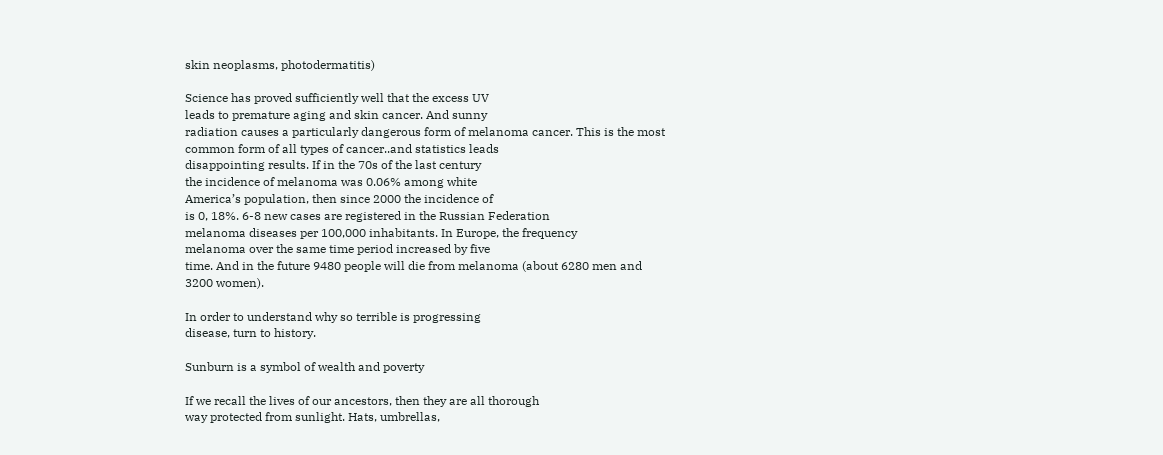skin neoplasms, photodermatitis)

Science has proved sufficiently well that the excess UV
leads to premature aging and skin cancer. And sunny
radiation causes a particularly dangerous form of melanoma cancer. This is the most
common form of all types of cancer..and statistics leads
disappointing results. If in the 70s of the last century
the incidence of melanoma was 0.06% among white
America’s population, then since 2000 the incidence of
is 0, 18%. 6-8 new cases are registered in the Russian Federation
melanoma diseases per 100,000 inhabitants. In Europe, the frequency
melanoma over the same time period increased by five
time. And in the future 9480 people will die from melanoma (about 6280 men and
3200 women).

In order to understand why so terrible is progressing
disease, turn to history.

Sunburn is a symbol of wealth and poverty

If we recall the lives of our ancestors, then they are all thorough
way protected from sunlight. Hats, umbrellas,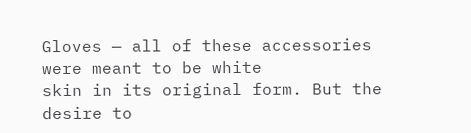Gloves — all of these accessories were meant to be white
skin in its original form. But the desire to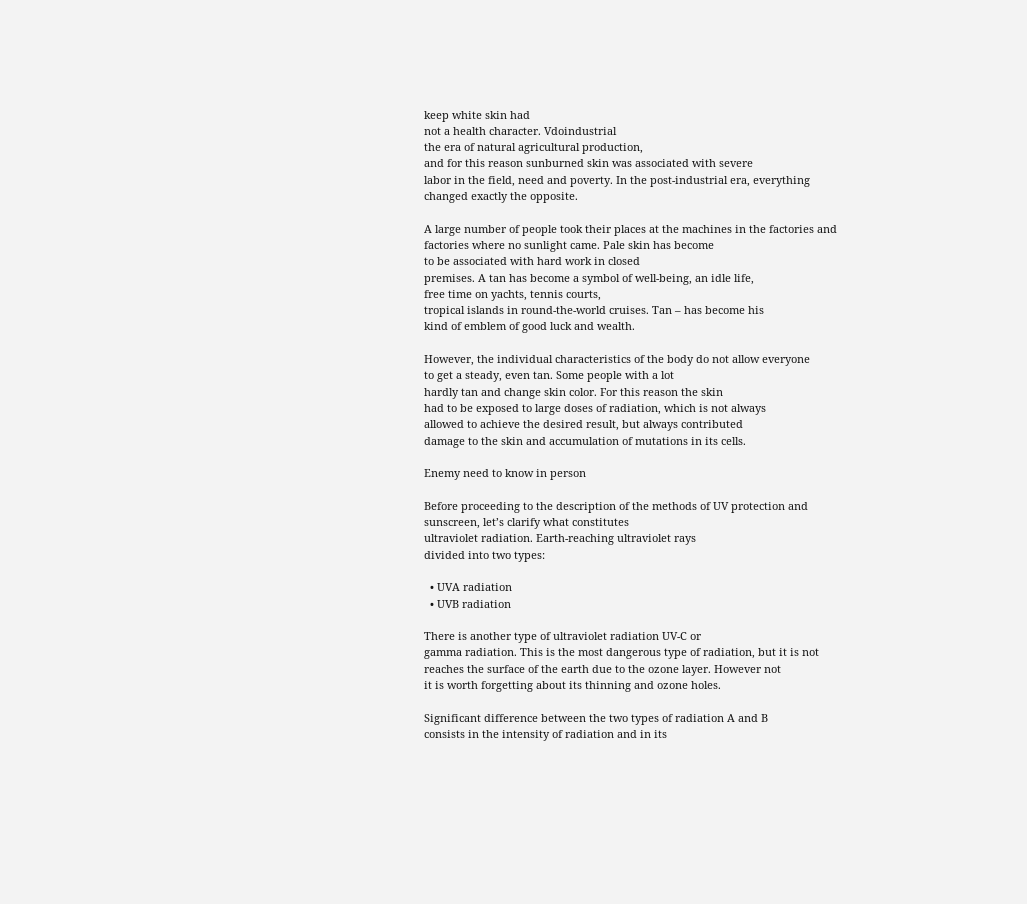keep white skin had
not a health character. Vdoindustrial
the era of natural agricultural production,
and for this reason sunburned skin was associated with severe
labor in the field, need and poverty. In the post-industrial era, everything
changed exactly the opposite.

A large number of people took their places at the machines in the factories and
factories where no sunlight came. Pale skin has become
to be associated with hard work in closed
premises. A tan has become a symbol of well-being, an idle life,
free time on yachts, tennis courts,
tropical islands in round-the-world cruises. Tan – has become his
kind of emblem of good luck and wealth.

However, the individual characteristics of the body do not allow everyone
to get a steady, even tan. Some people with a lot
hardly tan and change skin color. For this reason the skin
had to be exposed to large doses of radiation, which is not always
allowed to achieve the desired result, but always contributed
damage to the skin and accumulation of mutations in its cells.

Enemy need to know in person

Before proceeding to the description of the methods of UV protection and
sunscreen, let’s clarify what constitutes
ultraviolet radiation. Earth-reaching ultraviolet rays
divided into two types:

  • UVA radiation
  • UVB radiation

There is another type of ultraviolet radiation UV-C or
gamma radiation. This is the most dangerous type of radiation, but it is not
reaches the surface of the earth due to the ozone layer. However not
it is worth forgetting about its thinning and ozone holes.

Significant difference between the two types of radiation A and B
consists in the intensity of radiation and in its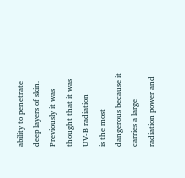ability to penetrate
deep layers of skin. Previously it was thought that it was UV-B radiation
is the most dangerous because it carries a large radiation power and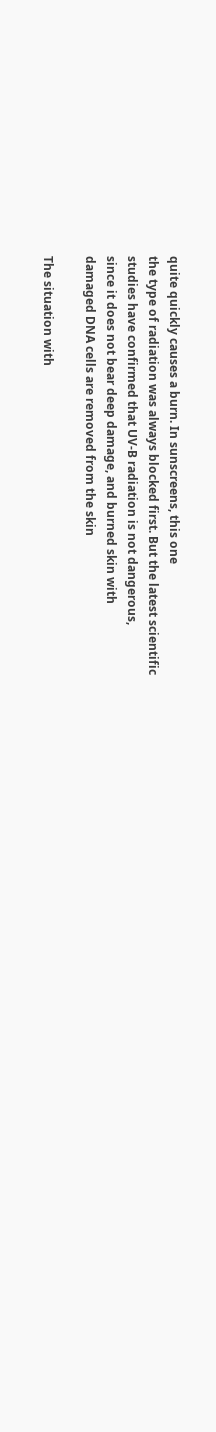quite quickly causes a burn. In sunscreens, this one
the type of radiation was always blocked first. But the latest scientific
studies have confirmed that UV-B radiation is not dangerous,
since it does not bear deep damage, and burned skin with
damaged DNA cells are removed from the skin

The situation with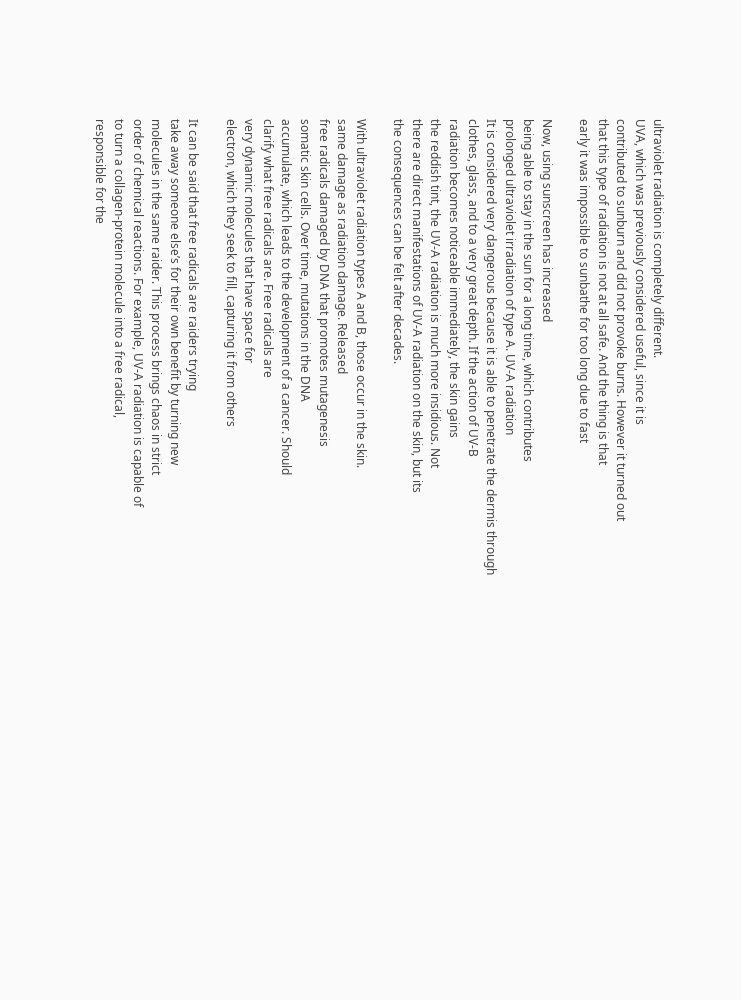ultraviolet radiation is completely different.
UVA, which was previously considered useful, since it is
contributed to sunburn and did not provoke burns. However it turned out
that this type of radiation is not at all safe. And the thing is that
early it was impossible to sunbathe for too long due to fast

Now, using sunscreen has increased
being able to stay in the sun for a long time, which contributes
prolonged ultraviolet irradiation of type A. UV-A radiation
It is considered very dangerous because it is able to penetrate the dermis through
clothes, glass, and to a very great depth. If the action of UV-B
radiation becomes noticeable immediately, the skin gains
the reddish tint, the UV-A radiation is much more insidious. Not
there are direct manifestations of UV-A radiation on the skin, but its
the consequences can be felt after decades.

With ultraviolet radiation types A and B, those occur in the skin.
same damage as radiation damage. Released
free radicals damaged by DNA that promotes mutagenesis
somatic skin cells. Over time, mutations in the DNA
accumulate, which leads to the development of a cancer. Should
clarify what free radicals are. Free radicals are
very dynamic molecules that have space for
electron, which they seek to fill, capturing it from others

It can be said that free radicals are raiders trying
take away someone else’s for their own benefit by turning new
molecules in the same raider. This process brings chaos in strict
order of chemical reactions. For example, UV-A radiation is capable of
to turn a collagen-protein molecule into a free radical,
responsible for the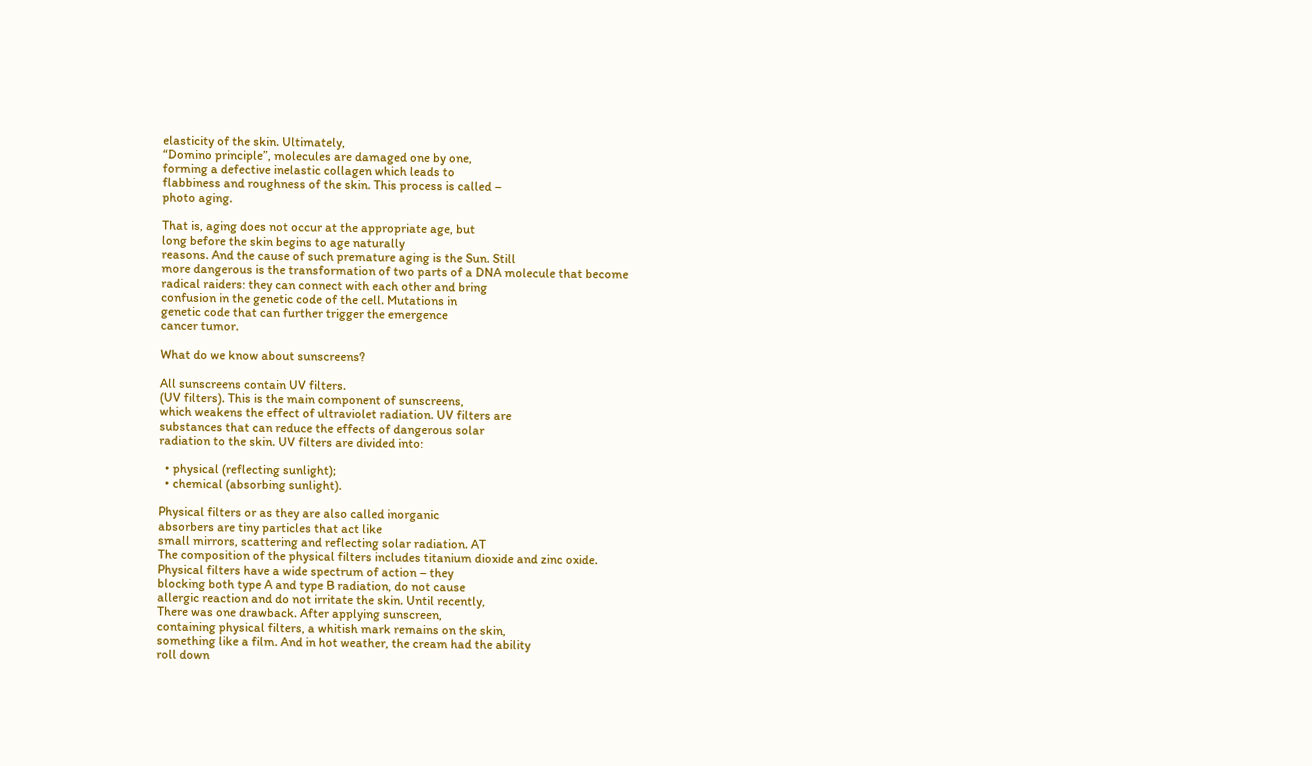elasticity of the skin. Ultimately,
“Domino principle”, molecules are damaged one by one,
forming a defective inelastic collagen which leads to
flabbiness and roughness of the skin. This process is called –
photo aging.

That is, aging does not occur at the appropriate age, but
long before the skin begins to age naturally
reasons. And the cause of such premature aging is the Sun. Still
more dangerous is the transformation of two parts of a DNA molecule that become
radical raiders: they can connect with each other and bring
confusion in the genetic code of the cell. Mutations in
genetic code that can further trigger the emergence
cancer tumor.

What do we know about sunscreens?

All sunscreens contain UV filters.
(UV filters). This is the main component of sunscreens,
which weakens the effect of ultraviolet radiation. UV filters are
substances that can reduce the effects of dangerous solar
radiation to the skin. UV filters are divided into:

  • physical (reflecting sunlight);
  • chemical (absorbing sunlight).

Physical filters or as they are also called inorganic
absorbers are tiny particles that act like
small mirrors, scattering and reflecting solar radiation. AT
The composition of the physical filters includes titanium dioxide and zinc oxide.
Physical filters have a wide spectrum of action – they
blocking both type A and type B radiation, do not cause
allergic reaction and do not irritate the skin. Until recently,
There was one drawback. After applying sunscreen,
containing physical filters, a whitish mark remains on the skin,
something like a film. And in hot weather, the cream had the ability
roll down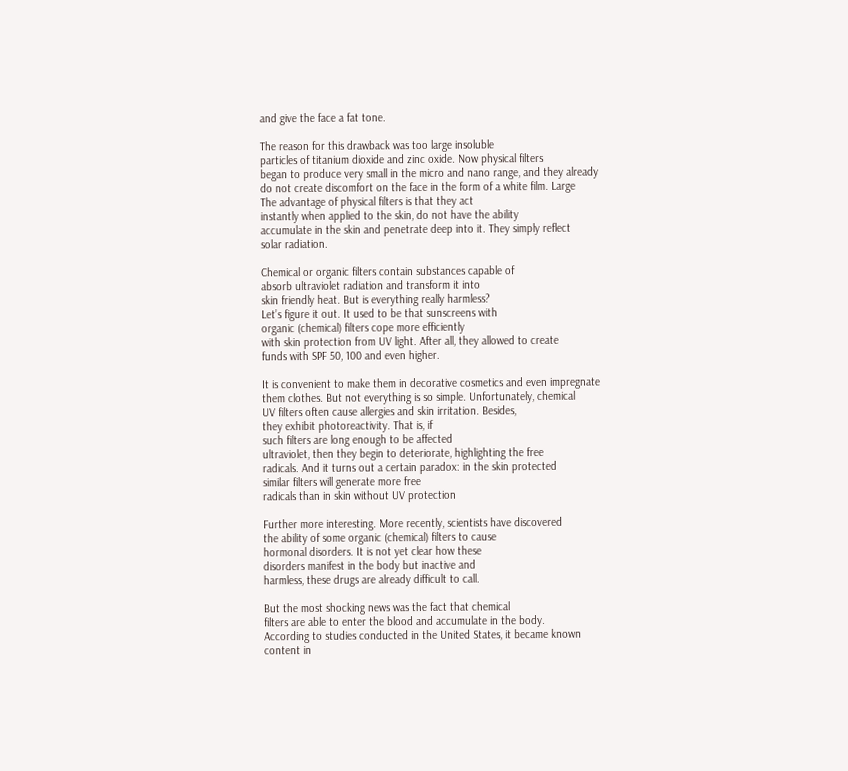and give the face a fat tone.

The reason for this drawback was too large insoluble
particles of titanium dioxide and zinc oxide. Now physical filters
began to produce very small in the micro and nano range, and they already
do not create discomfort on the face in the form of a white film. Large
The advantage of physical filters is that they act
instantly when applied to the skin, do not have the ability
accumulate in the skin and penetrate deep into it. They simply reflect
solar radiation.

Chemical or organic filters contain substances capable of
absorb ultraviolet radiation and transform it into
skin friendly heat. But is everything really harmless?
Let’s figure it out. It used to be that sunscreens with
organic (chemical) filters cope more efficiently
with skin protection from UV light. After all, they allowed to create
funds with SPF 50, 100 and even higher.

It is convenient to make them in decorative cosmetics and even impregnate
them clothes. But not everything is so simple. Unfortunately, chemical
UV filters often cause allergies and skin irritation. Besides,
they exhibit photoreactivity. That is, if
such filters are long enough to be affected
ultraviolet, then they begin to deteriorate, highlighting the free
radicals. And it turns out a certain paradox: in the skin protected
similar filters will generate more free
radicals than in skin without UV protection

Further more interesting. More recently, scientists have discovered
the ability of some organic (chemical) filters to cause
hormonal disorders. It is not yet clear how these
disorders manifest in the body but inactive and
harmless, these drugs are already difficult to call.

But the most shocking news was the fact that chemical
filters are able to enter the blood and accumulate in the body.
According to studies conducted in the United States, it became known
content in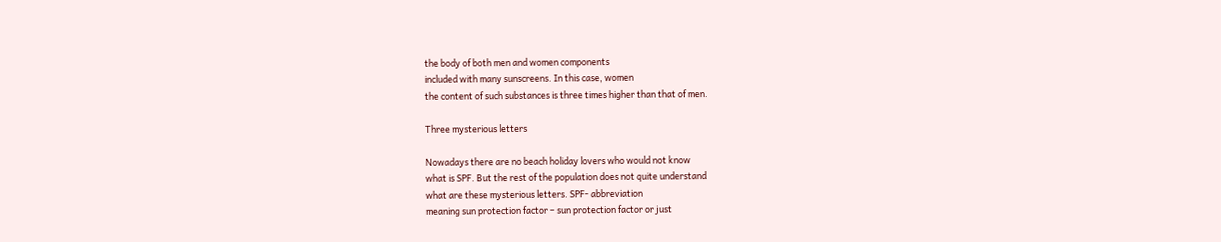the body of both men and women components
included with many sunscreens. In this case, women
the content of such substances is three times higher than that of men.

Three mysterious letters

Nowadays there are no beach holiday lovers who would not know
what is SPF. But the rest of the population does not quite understand
what are these mysterious letters. SPF- abbreviation
meaning sun protection factor – sun protection factor or just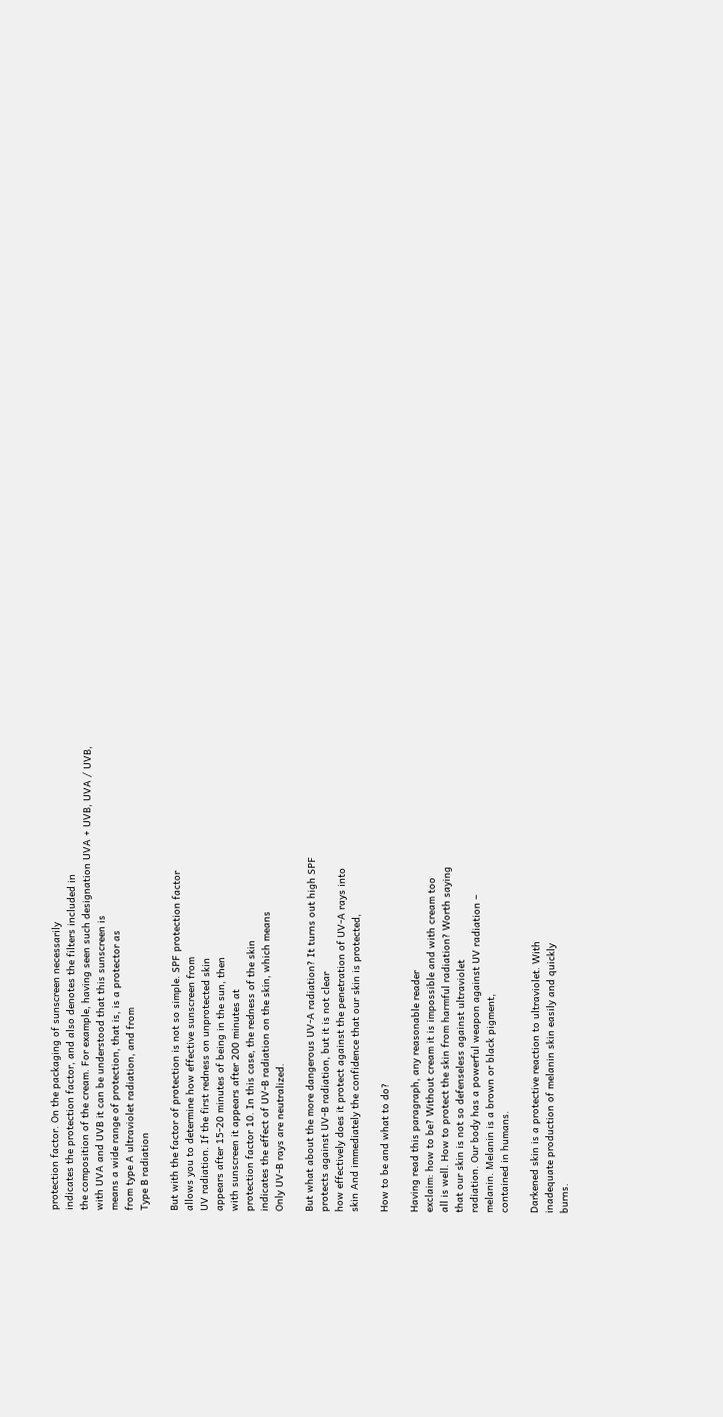protection factor. On the packaging of sunscreen necessarily
indicates the protection factor, and also denotes the filters included in
the composition of the cream. For example, having seen such designation UVA + UVB, UVA / UVB,
with UVA and UVB it can be understood that this sunscreen is
means a wide range of protection, that is, is a protector as
from type A ultraviolet radiation, and from
Type B radiation

But with the factor of protection is not so simple. SPF protection factor
allows you to determine how effective sunscreen from
UV radiation. If the first redness on unprotected skin
appears after 15-20 minutes of being in the sun, then
with sunscreen it appears after 200 minutes at
protection factor 10. In this case, the redness of the skin
indicates the effect of UV-B radiation on the skin, which means
Only UV-B rays are neutralized.

But what about the more dangerous UV-A radiation? It turns out high SPF
protects against UV-B radiation, but it is not clear
how effectively does it protect against the penetration of UV-A rays into
skin And immediately the confidence that our skin is protected,

How to be and what to do?

Having read this paragraph, any reasonable reader
exclaim: how to be? Without cream it is impossible and with cream too
all is well. How to protect the skin from harmful radiation? Worth saying
that our skin is not so defenseless against ultraviolet
radiation. Our body has a powerful weapon against UV radiation –
melanin. Melanin is a brown or black pigment,
contained in humans.

Darkened skin is a protective reaction to ultraviolet. With
inadequate production of melanin skin easily and quickly
burns.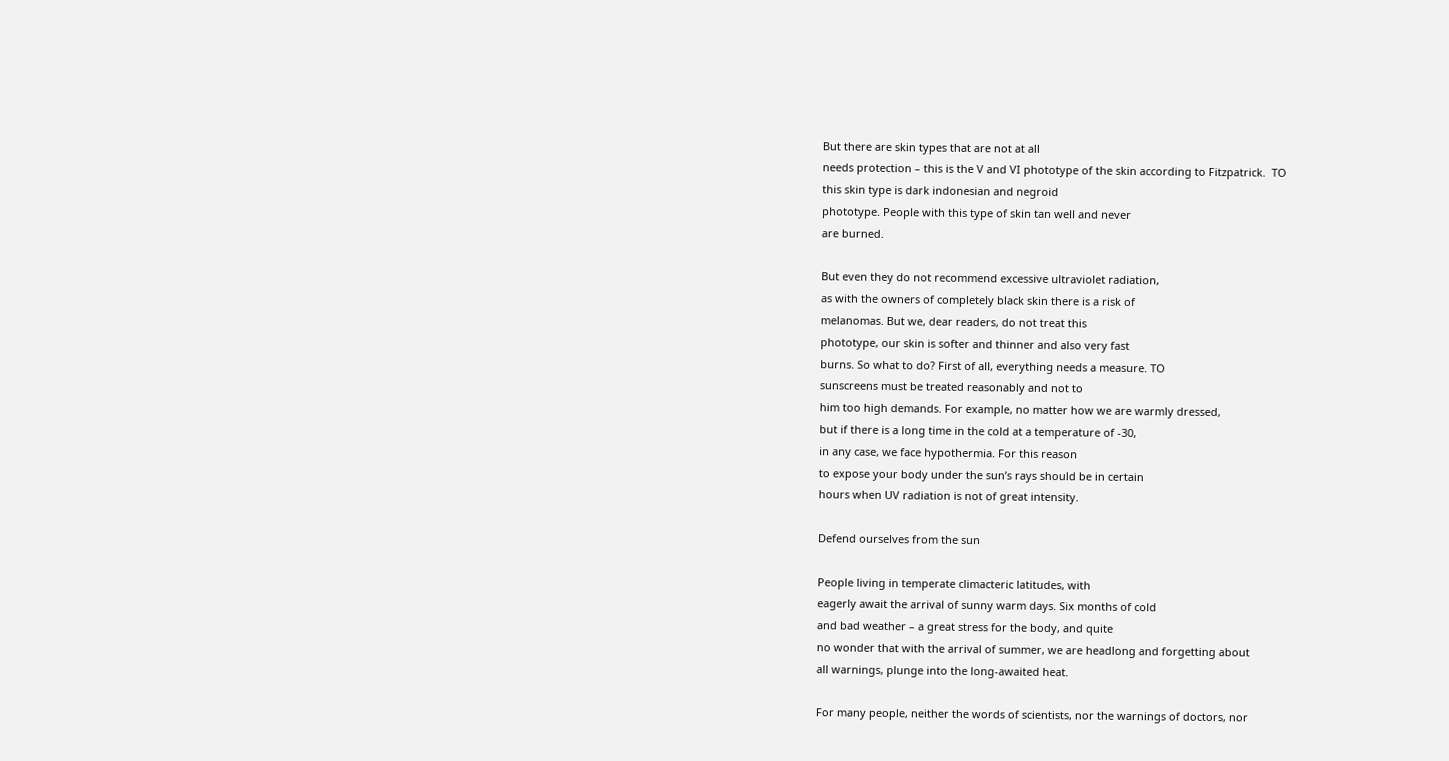But there are skin types that are not at all
needs protection – this is the V and VI phototype of the skin according to Fitzpatrick.  TO
this skin type is dark indonesian and negroid
phototype. People with this type of skin tan well and never
are burned.

But even they do not recommend excessive ultraviolet radiation,
as with the owners of completely black skin there is a risk of
melanomas. But we, dear readers, do not treat this
phototype, our skin is softer and thinner and also very fast
burns. So what to do? First of all, everything needs a measure. TO
sunscreens must be treated reasonably and not to
him too high demands. For example, no matter how we are warmly dressed,
but if there is a long time in the cold at a temperature of -30,
in any case, we face hypothermia. For this reason
to expose your body under the sun’s rays should be in certain
hours when UV radiation is not of great intensity.

Defend ourselves from the sun

People living in temperate climacteric latitudes, with
eagerly await the arrival of sunny warm days. Six months of cold
and bad weather – a great stress for the body, and quite
no wonder that with the arrival of summer, we are headlong and forgetting about
all warnings, plunge into the long-awaited heat.

For many people, neither the words of scientists, nor the warnings of doctors, nor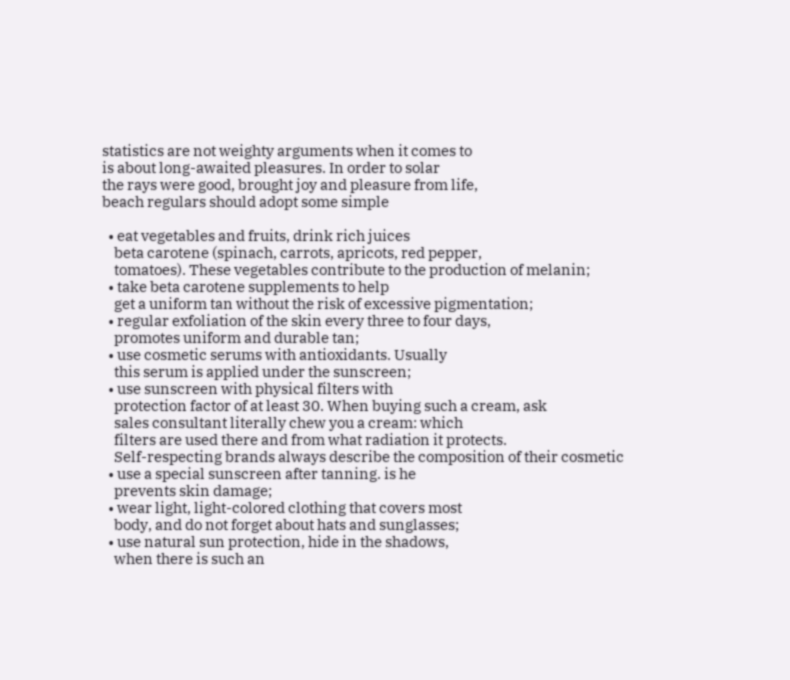statistics are not weighty arguments when it comes to
is about long-awaited pleasures. In order to solar
the rays were good, brought joy and pleasure from life,
beach regulars should adopt some simple

  • eat vegetables and fruits, drink rich juices
    beta carotene (spinach, carrots, apricots, red pepper,
    tomatoes). These vegetables contribute to the production of melanin;
  • take beta carotene supplements to help
    get a uniform tan without the risk of excessive pigmentation;
  • regular exfoliation of the skin every three to four days,
    promotes uniform and durable tan;
  • use cosmetic serums with antioxidants. Usually
    this serum is applied under the sunscreen;
  • use sunscreen with physical filters with
    protection factor of at least 30. When buying such a cream, ask
    sales consultant literally chew you a cream: which
    filters are used there and from what radiation it protects.
    Self-respecting brands always describe the composition of their cosmetic
  • use a special sunscreen after tanning. is he
    prevents skin damage;
  • wear light, light-colored clothing that covers most
    body, and do not forget about hats and sunglasses;
  • use natural sun protection, hide in the shadows,
    when there is such an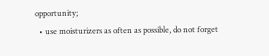opportunity;
  • use moisturizers as often as possible, do not forget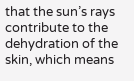that the sun’s rays contribute to the dehydration of the skin, which means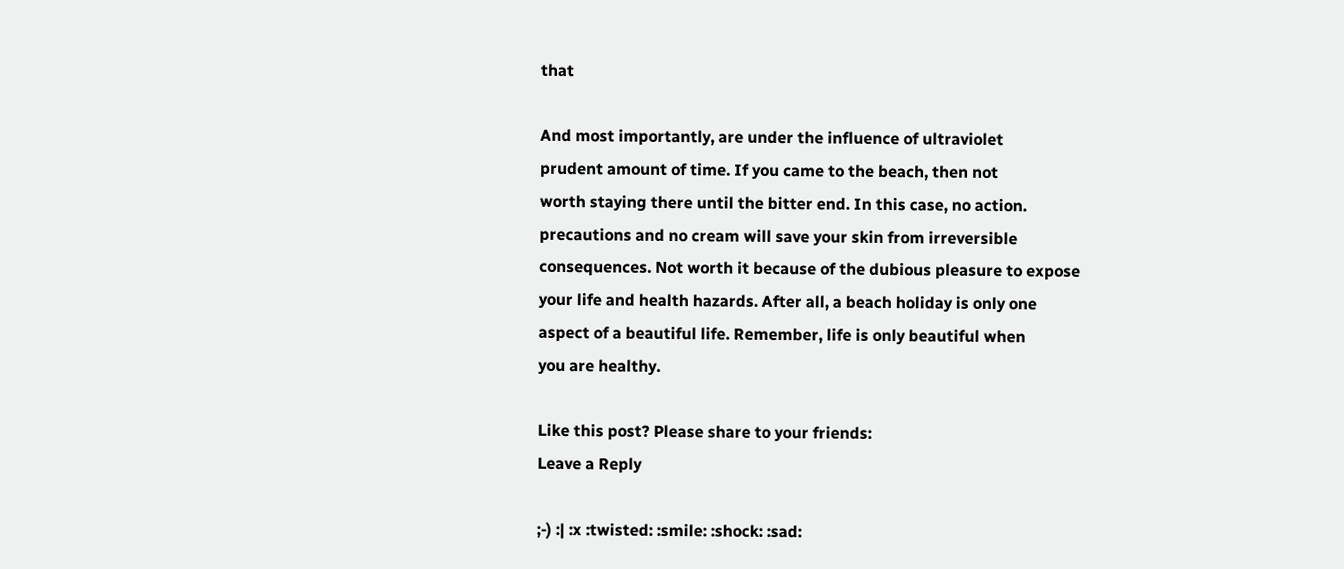that

And most importantly, are under the influence of ultraviolet
prudent amount of time. If you came to the beach, then not
worth staying there until the bitter end. In this case, no action.
precautions and no cream will save your skin from irreversible
consequences. Not worth it because of the dubious pleasure to expose
your life and health hazards. After all, a beach holiday is only one
aspect of a beautiful life. Remember, life is only beautiful when
you are healthy.

Like this post? Please share to your friends:
Leave a Reply

;-) :| :x :twisted: :smile: :shock: :sad: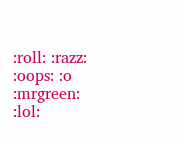:roll: :razz: :oops: :o :mrgreen: :lol: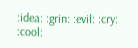:idea: :grin: :evil: :cry: :cool: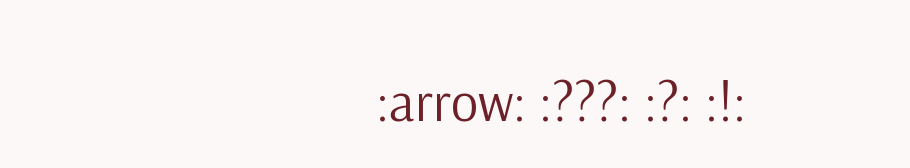:arrow: :???: :?: :!: